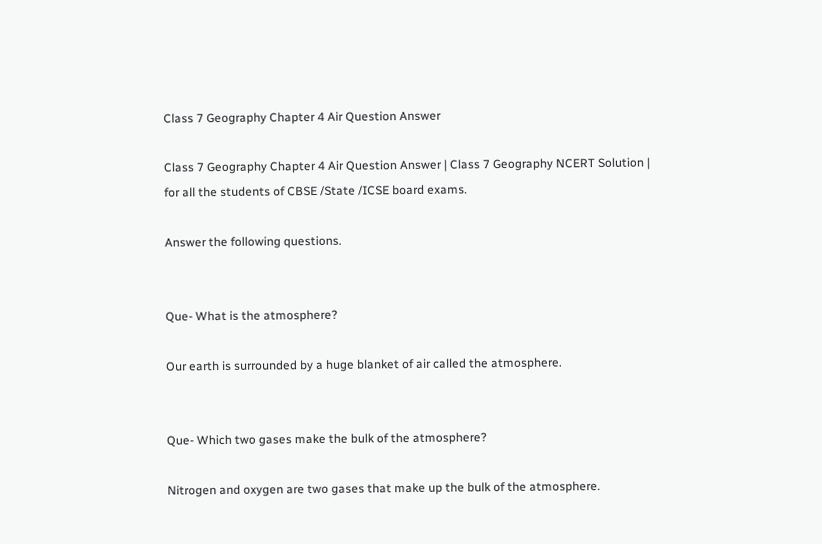Class 7 Geography Chapter 4 Air Question Answer

Class 7 Geography Chapter 4 Air Question Answer | Class 7 Geography NCERT Solution | for all the students of CBSE /State /ICSE board exams.

Answer the following questions.


Que- What is the atmosphere?

Our earth is surrounded by a huge blanket of air called the atmosphere.


Que- Which two gases make the bulk of the atmosphere?

Nitrogen and oxygen are two gases that make up the bulk of the atmosphere.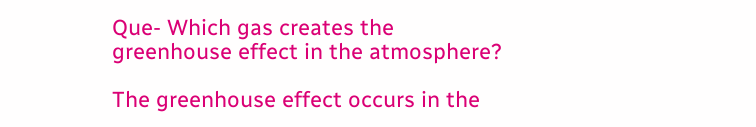Que- Which gas creates the greenhouse effect in the atmosphere?

The greenhouse effect occurs in the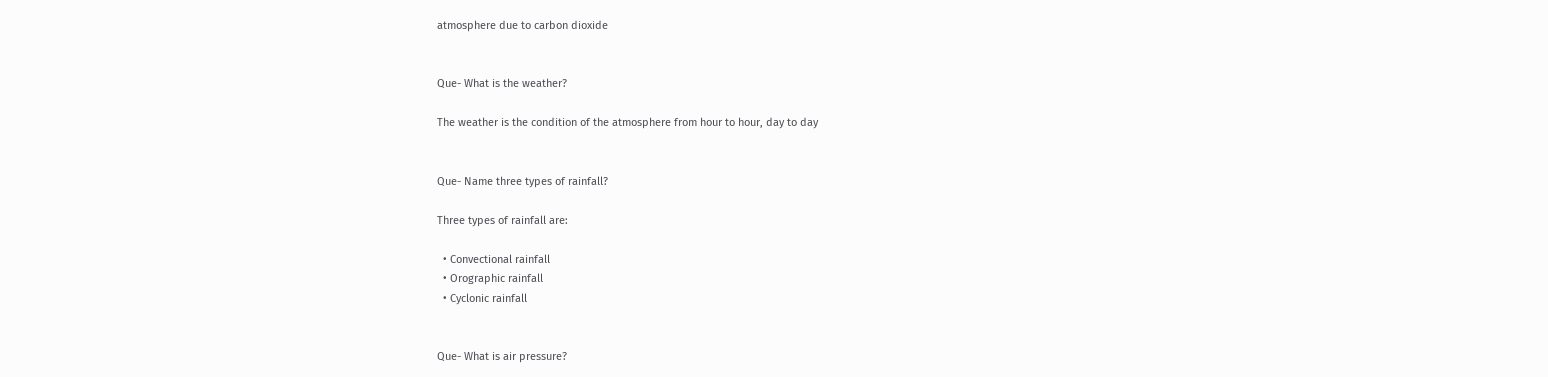atmosphere due to carbon dioxide


Que- What is the weather?

The weather is the condition of the atmosphere from hour to hour, day to day


Que- Name three types of rainfall?

Three types of rainfall are:

  • Convectional rainfall
  • Orographic rainfall
  • Cyclonic rainfall


Que- What is air pressure?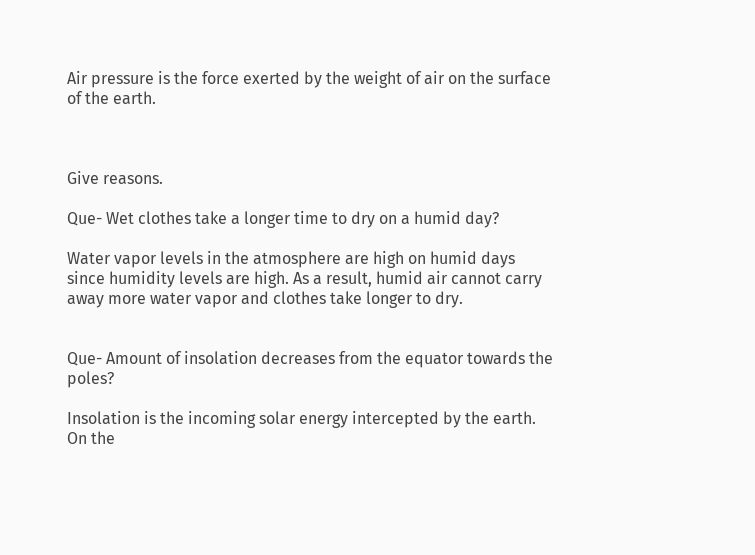Air pressure is the force exerted by the weight of air on the surface of the earth.



Give reasons.

Que- Wet clothes take a longer time to dry on a humid day?

Water vapor levels in the atmosphere are high on humid days since humidity levels are high. As a result, humid air cannot carry away more water vapor and clothes take longer to dry.


Que- Amount of insolation decreases from the equator towards the poles?

Insolation is the incoming solar energy intercepted by the earth. On the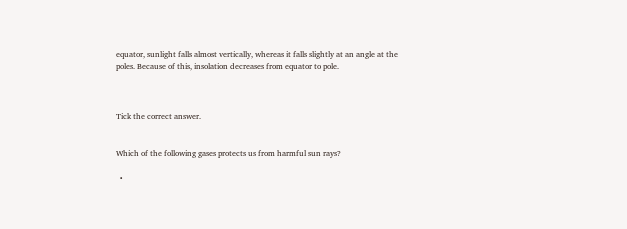equator, sunlight falls almost vertically, whereas it falls slightly at an angle at the poles. Because of this, insolation decreases from equator to pole.



Tick the correct answer.


Which of the following gases protects us from harmful sun rays?

  •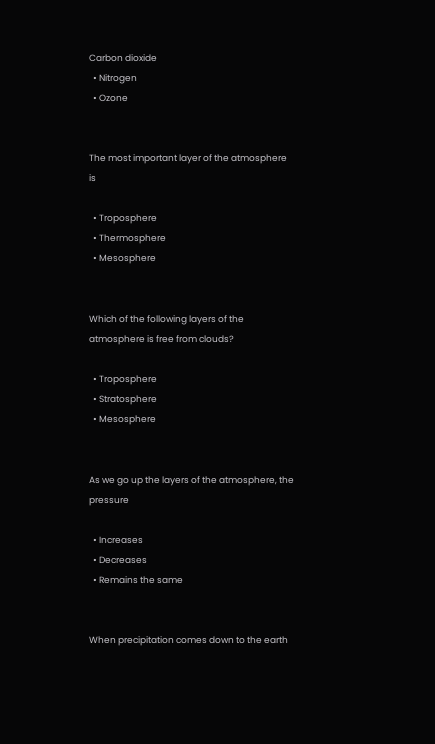Carbon dioxide
  • Nitrogen
  • Ozone


The most important layer of the atmosphere is

  • Troposphere
  • Thermosphere
  • Mesosphere


Which of the following layers of the atmosphere is free from clouds?

  • Troposphere
  • Stratosphere
  • Mesosphere


As we go up the layers of the atmosphere, the pressure

  • Increases
  • Decreases
  • Remains the same


When precipitation comes down to the earth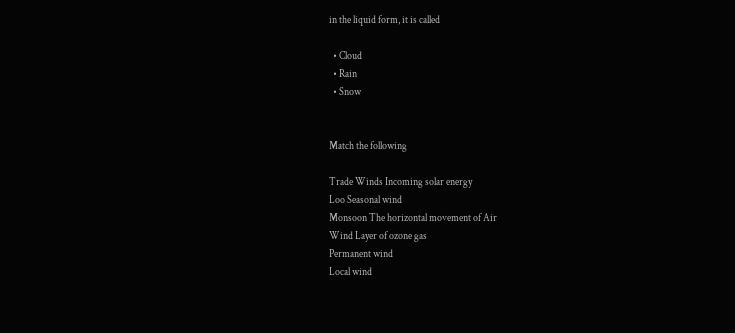in the liquid form, it is called

  • Cloud
  • Rain
  • Snow


Match the following

Trade Winds Incoming solar energy
Loo Seasonal wind
Monsoon The horizontal movement of Air
Wind Layer of ozone gas
Permanent wind
Local wind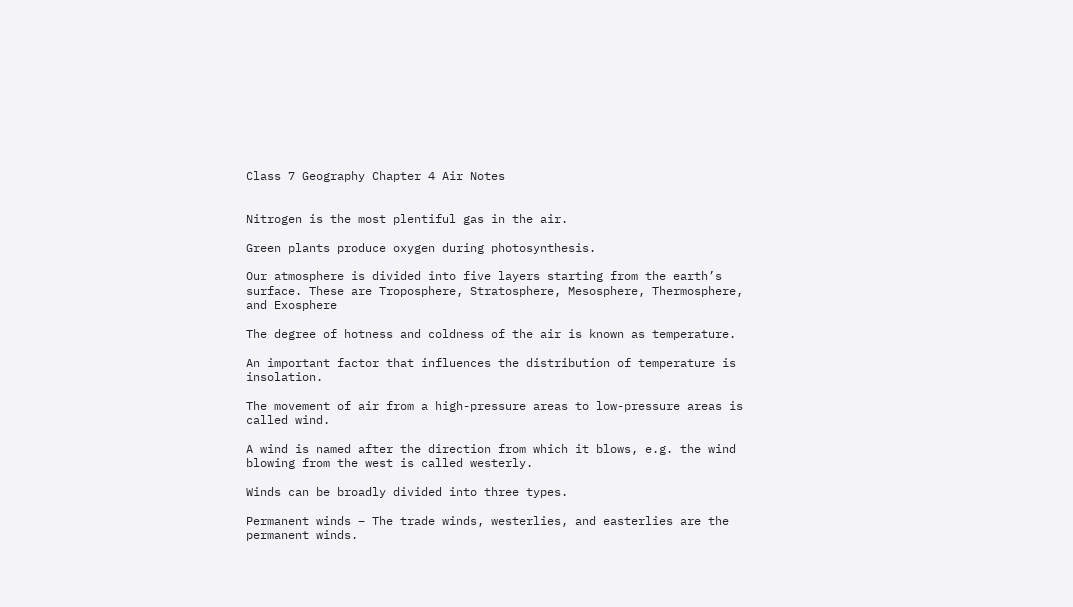Class 7 Geography Chapter 4 Air Notes


Nitrogen is the most plentiful gas in the air.

Green plants produce oxygen during photosynthesis.

Our atmosphere is divided into five layers starting from the earth’s surface. These are Troposphere, Stratosphere, Mesosphere, Thermosphere, and Exosphere

The degree of hotness and coldness of the air is known as temperature.

An important factor that influences the distribution of temperature is insolation.

The movement of air from a high-pressure areas to low-pressure areas is called wind.

A wind is named after the direction from which it blows, e.g. the wind blowing from the west is called westerly.

Winds can be broadly divided into three types.

Permanent winds – The trade winds, westerlies, and easterlies are the permanent winds.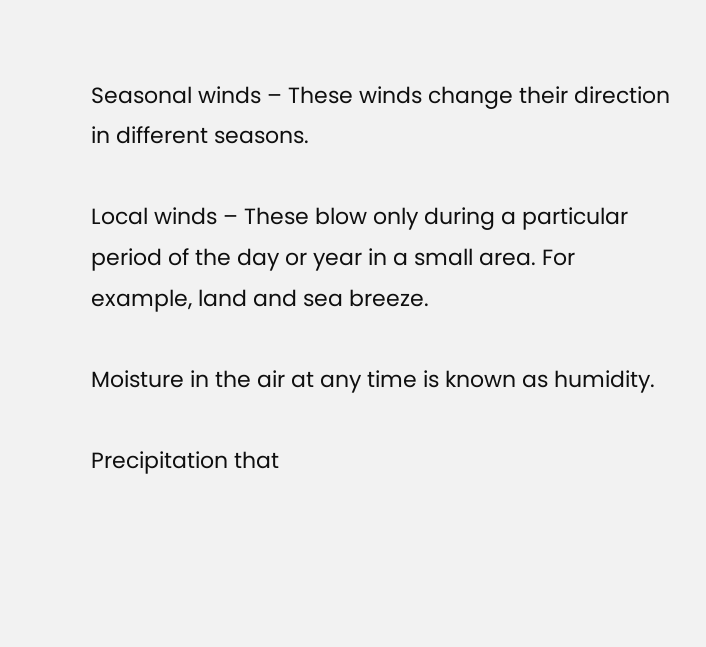Seasonal winds – These winds change their direction in different seasons.

Local winds – These blow only during a particular period of the day or year in a small area. For example, land and sea breeze.

Moisture in the air at any time is known as humidity.

Precipitation that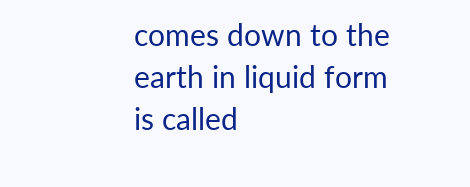comes down to the earth in liquid form is called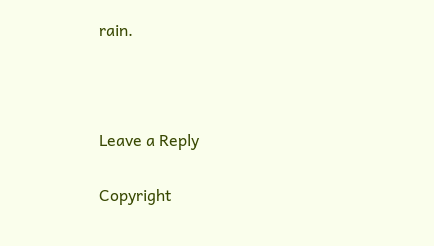rain.



Leave a Reply

Copyright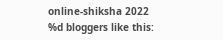online-shiksha 2022
%d bloggers like this: